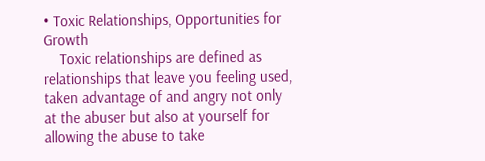• Toxic Relationships, Opportunities for Growth
    Toxic relationships are defined as relationships that leave you feeling used, taken advantage of and angry not only at the abuser but also at yourself for allowing the abuse to take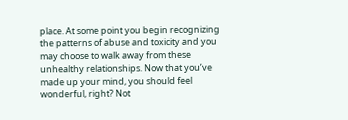place. At some point you begin recognizing the patterns of abuse and toxicity and you may choose to walk away from these unhealthy relationships. Now that you’ve made up your mind, you should feel wonderful, right? Not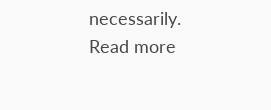necessarily. Read more